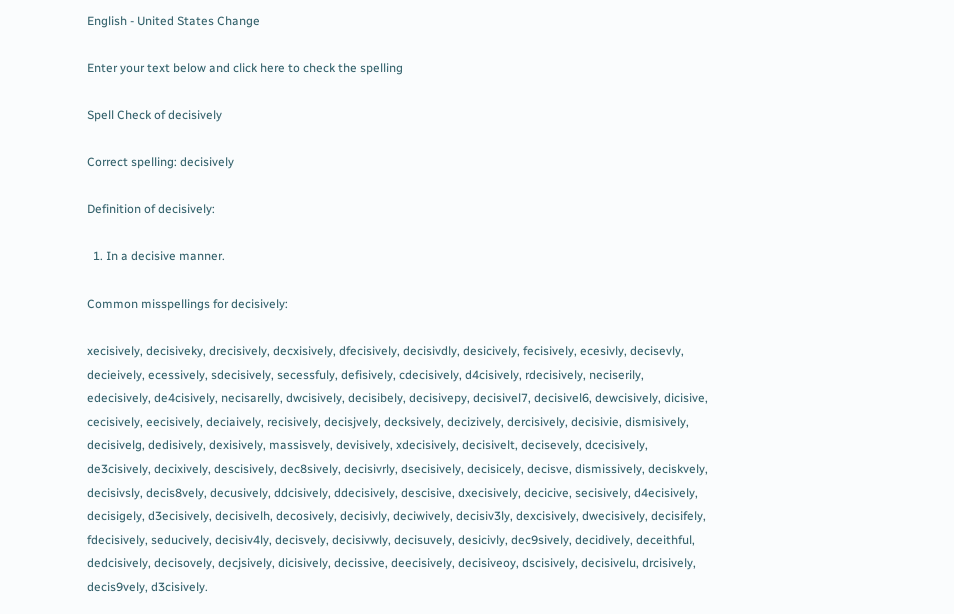English - United States Change

Enter your text below and click here to check the spelling

Spell Check of decisively

Correct spelling: decisively

Definition of decisively:

  1. In a decisive manner.

Common misspellings for decisively:

xecisively, decisiveky, drecisively, decxisively, dfecisively, decisivdly, desicively, fecisively, ecesivly, decisevly, decieively, ecessively, sdecisively, secessfuly, defisively, cdecisively, d4cisively, rdecisively, neciserily, edecisively, de4cisively, necisarelly, dwcisively, decisibely, decisivepy, decisivel7, decisivel6, dewcisively, dicisive, cecisively, eecisively, deciaively, recisively, decisjvely, decksively, decizively, dercisively, decisivie, dismisively, decisivelg, dedisively, dexisively, massisvely, devisively, xdecisively, decisivelt, decisevely, dcecisively, de3cisively, decixively, descisively, dec8sively, decisivrly, dsecisively, decisicely, decisve, dismissively, deciskvely, decisivsly, decis8vely, decusively, ddcisively, ddecisively, descisive, dxecisively, decicive, secisively, d4ecisively, decisigely, d3ecisively, decisivelh, decosively, decisivly, deciwively, decisiv3ly, dexcisively, dwecisively, decisifely, fdecisively, seducively, decisiv4ly, decisvely, decisivwly, decisuvely, desicivly, dec9sively, decidively, deceithful, dedcisively, decisovely, decjsively, dicisively, decissive, deecisively, decisiveoy, dscisively, decisivelu, drcisively, decis9vely, d3cisively.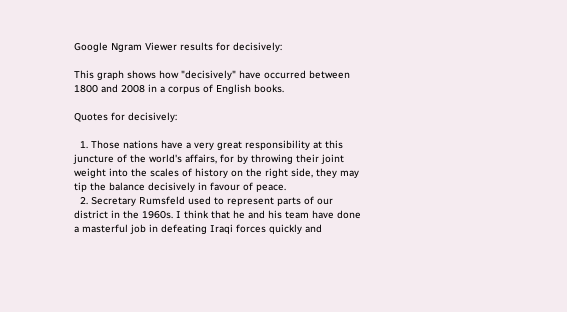Google Ngram Viewer results for decisively:

This graph shows how "decisively" have occurred between 1800 and 2008 in a corpus of English books.

Quotes for decisively:

  1. Those nations have a very great responsibility at this juncture of the world's affairs, for by throwing their joint weight into the scales of history on the right side, they may tip the balance decisively in favour of peace.
  2. Secretary Rumsfeld used to represent parts of our district in the 1960s. I think that he and his team have done a masterful job in defeating Iraqi forces quickly and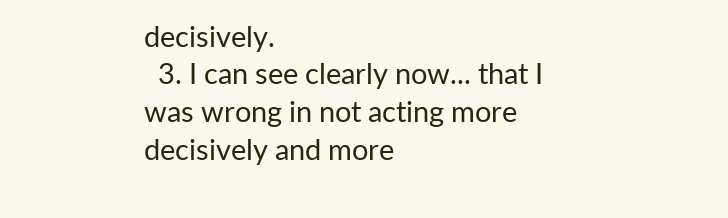decisively.
  3. I can see clearly now... that I was wrong in not acting more decisively and more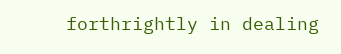forthrightly in dealing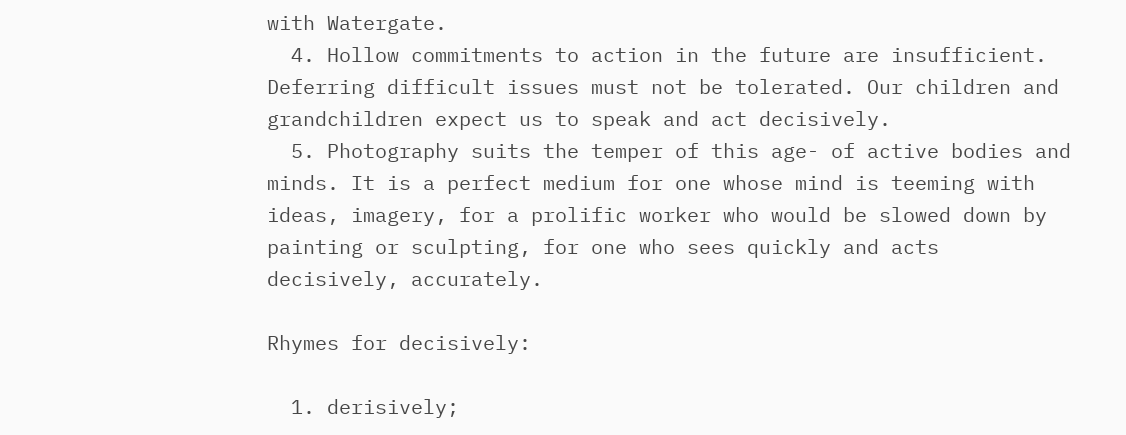with Watergate.
  4. Hollow commitments to action in the future are insufficient. Deferring difficult issues must not be tolerated. Our children and grandchildren expect us to speak and act decisively.
  5. Photography suits the temper of this age- of active bodies and minds. It is a perfect medium for one whose mind is teeming with ideas, imagery, for a prolific worker who would be slowed down by painting or sculpting, for one who sees quickly and acts decisively, accurately.

Rhymes for decisively:

  1. derisively;